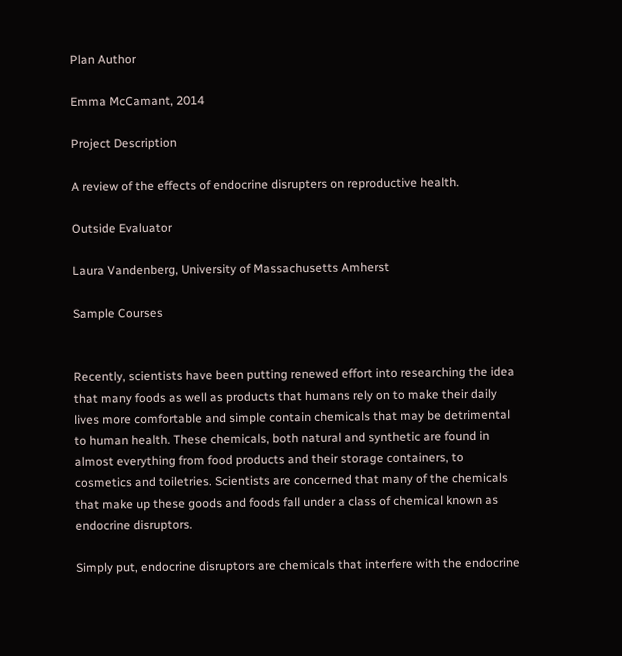Plan Author

Emma McCamant, 2014

Project Description

A review of the effects of endocrine disrupters on reproductive health.

Outside Evaluator

Laura Vandenberg, University of Massachusetts Amherst

Sample Courses


Recently, scientists have been putting renewed effort into researching the idea that many foods as well as products that humans rely on to make their daily lives more comfortable and simple contain chemicals that may be detrimental to human health. These chemicals, both natural and synthetic are found in almost everything from food products and their storage containers, to cosmetics and toiletries. Scientists are concerned that many of the chemicals that make up these goods and foods fall under a class of chemical known as endocrine disruptors.

Simply put, endocrine disruptors are chemicals that interfere with the endocrine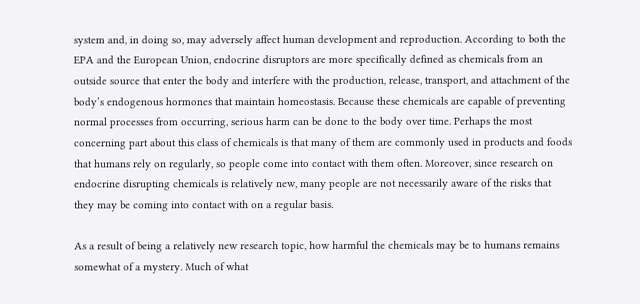system and, in doing so, may adversely affect human development and reproduction. According to both the EPA and the European Union, endocrine disruptors are more specifically defined as chemicals from an outside source that enter the body and interfere with the production, release, transport, and attachment of the body’s endogenous hormones that maintain homeostasis. Because these chemicals are capable of preventing normal processes from occurring, serious harm can be done to the body over time. Perhaps the most concerning part about this class of chemicals is that many of them are commonly used in products and foods that humans rely on regularly, so people come into contact with them often. Moreover, since research on endocrine disrupting chemicals is relatively new, many people are not necessarily aware of the risks that they may be coming into contact with on a regular basis.

As a result of being a relatively new research topic, how harmful the chemicals may be to humans remains somewhat of a mystery. Much of what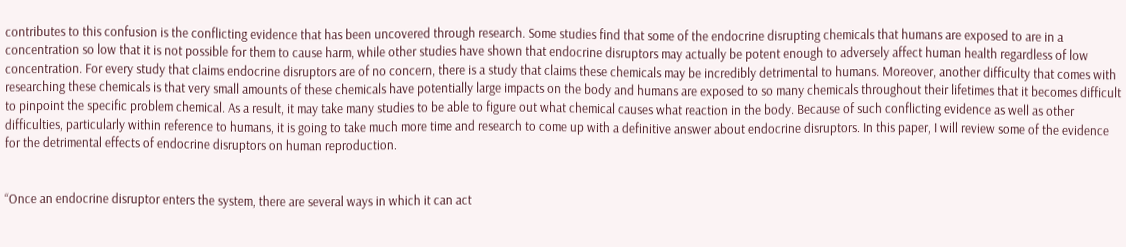contributes to this confusion is the conflicting evidence that has been uncovered through research. Some studies find that some of the endocrine disrupting chemicals that humans are exposed to are in a concentration so low that it is not possible for them to cause harm, while other studies have shown that endocrine disruptors may actually be potent enough to adversely affect human health regardless of low concentration. For every study that claims endocrine disruptors are of no concern, there is a study that claims these chemicals may be incredibly detrimental to humans. Moreover, another difficulty that comes with researching these chemicals is that very small amounts of these chemicals have potentially large impacts on the body and humans are exposed to so many chemicals throughout their lifetimes that it becomes difficult to pinpoint the specific problem chemical. As a result, it may take many studies to be able to figure out what chemical causes what reaction in the body. Because of such conflicting evidence as well as other difficulties, particularly within reference to humans, it is going to take much more time and research to come up with a definitive answer about endocrine disruptors. In this paper, I will review some of the evidence for the detrimental effects of endocrine disruptors on human reproduction.


“Once an endocrine disruptor enters the system, there are several ways in which it can act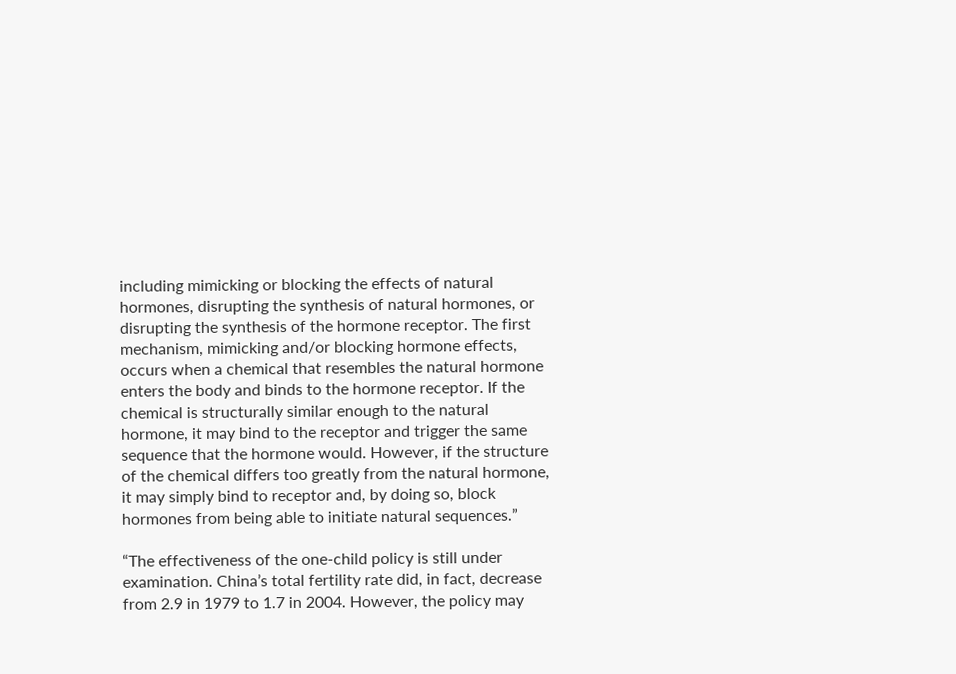including mimicking or blocking the effects of natural hormones, disrupting the synthesis of natural hormones, or disrupting the synthesis of the hormone receptor. The first mechanism, mimicking and/or blocking hormone effects, occurs when a chemical that resembles the natural hormone enters the body and binds to the hormone receptor. If the chemical is structurally similar enough to the natural hormone, it may bind to the receptor and trigger the same sequence that the hormone would. However, if the structure of the chemical differs too greatly from the natural hormone, it may simply bind to receptor and, by doing so, block hormones from being able to initiate natural sequences.”

“The effectiveness of the one-child policy is still under examination. China’s total fertility rate did, in fact, decrease from 2.9 in 1979 to 1.7 in 2004. However, the policy may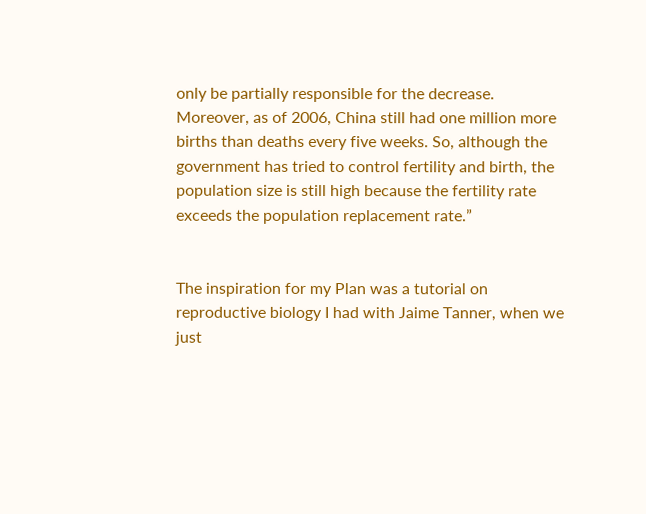only be partially responsible for the decrease. Moreover, as of 2006, China still had one million more births than deaths every five weeks. So, although the government has tried to control fertility and birth, the population size is still high because the fertility rate exceeds the population replacement rate.”


The inspiration for my Plan was a tutorial on reproductive biology I had with Jaime Tanner, when we just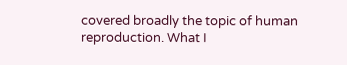covered broadly the topic of human reproduction. What I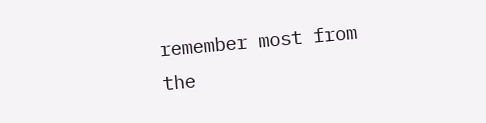remember most from the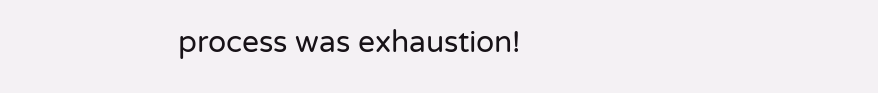process was exhaustion!